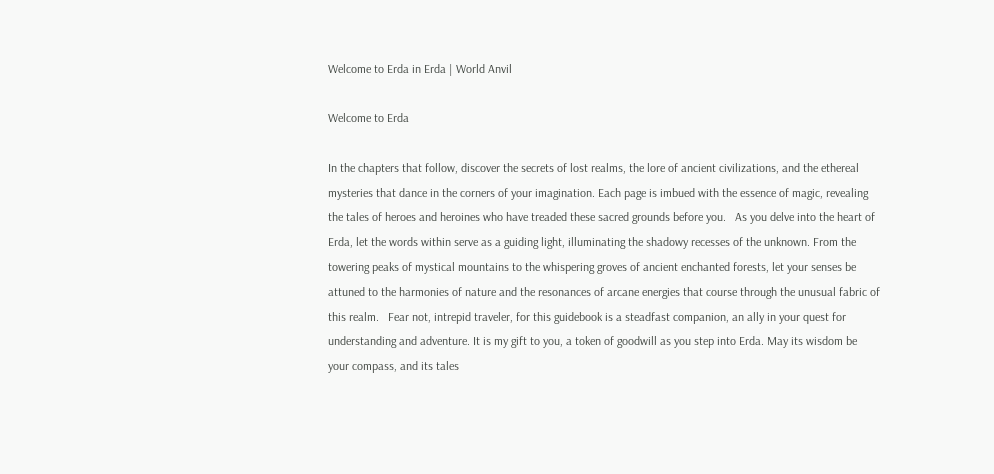Welcome to Erda in Erda | World Anvil

Welcome to Erda

In the chapters that follow, discover the secrets of lost realms, the lore of ancient civilizations, and the ethereal mysteries that dance in the corners of your imagination. Each page is imbued with the essence of magic, revealing the tales of heroes and heroines who have treaded these sacred grounds before you.   As you delve into the heart of Erda, let the words within serve as a guiding light, illuminating the shadowy recesses of the unknown. From the towering peaks of mystical mountains to the whispering groves of ancient enchanted forests, let your senses be attuned to the harmonies of nature and the resonances of arcane energies that course through the unusual fabric of this realm.   Fear not, intrepid traveler, for this guidebook is a steadfast companion, an ally in your quest for understanding and adventure. It is my gift to you, a token of goodwill as you step into Erda. May its wisdom be your compass, and its tales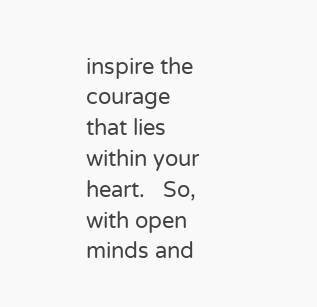inspire the courage that lies within your heart.   So, with open minds and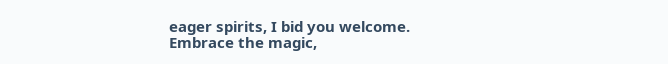eager spirits, I bid you welcome. Embrace the magic,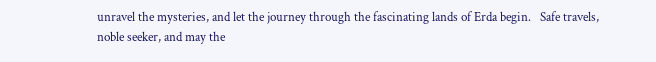unravel the mysteries, and let the journey through the fascinating lands of Erda begin.   Safe travels, noble seeker, and may the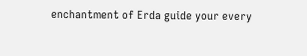enchantment of Erda guide your every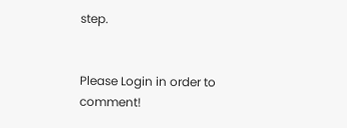step.


Please Login in order to comment!